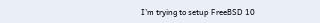I'm trying to setup FreeBSD 10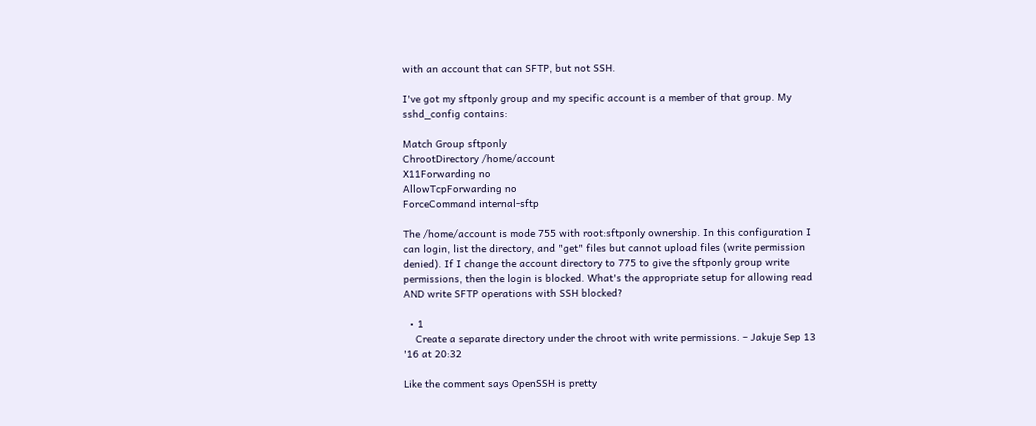with an account that can SFTP, but not SSH.

I've got my sftponly group and my specific account is a member of that group. My sshd_config contains:

Match Group sftponly
ChrootDirectory /home/account
X11Forwarding no
AllowTcpForwarding no
ForceCommand internal-sftp

The /home/account is mode 755 with root:sftponly ownership. In this configuration I can login, list the directory, and "get" files but cannot upload files (write permission denied). If I change the account directory to 775 to give the sftponly group write permissions, then the login is blocked. What's the appropriate setup for allowing read AND write SFTP operations with SSH blocked?

  • 1
    Create a separate directory under the chroot with write permissions. – Jakuje Sep 13 '16 at 20:32

Like the comment says OpenSSH is pretty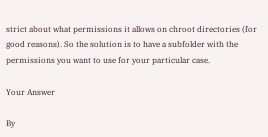strict about what permissions it allows on chroot directories (for good reasons). So the solution is to have a subfolder with the permissions you want to use for your particular case.

Your Answer

By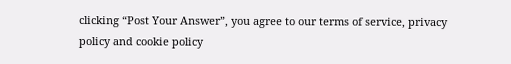clicking “Post Your Answer”, you agree to our terms of service, privacy policy and cookie policy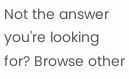Not the answer you're looking for? Browse other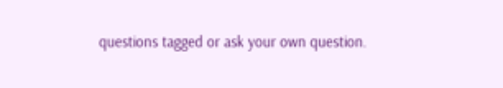questions tagged or ask your own question.